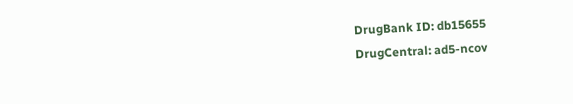DrugBank ID: db15655
DrugCentral: ad5-ncov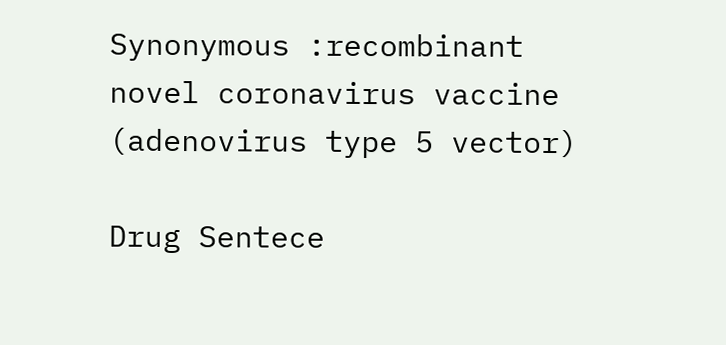Synonymous :recombinant novel coronavirus vaccine (adenovirus type 5 vector)

Drug Sentece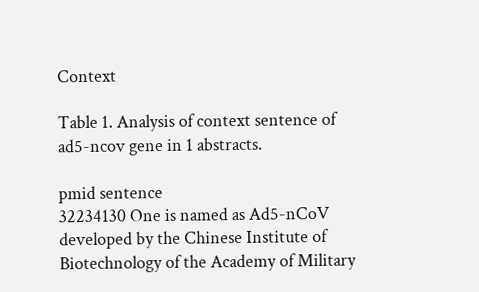Context

Table 1. Analysis of context sentence of ad5-ncov gene in 1 abstracts.

pmid sentence
32234130 One is named as Ad5-nCoV developed by the Chinese Institute of Biotechnology of the Academy of Military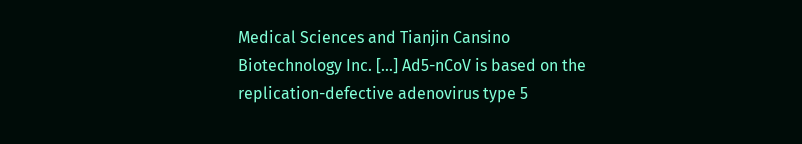Medical Sciences and Tianjin Cansino Biotechnology Inc. […] Ad5-nCoV is based on the replication-defective adenovirus type 5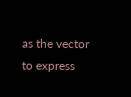as the vector to express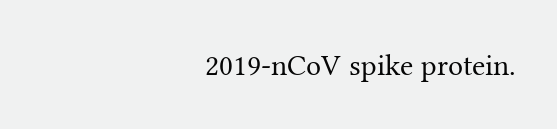2019-nCoV spike protein.